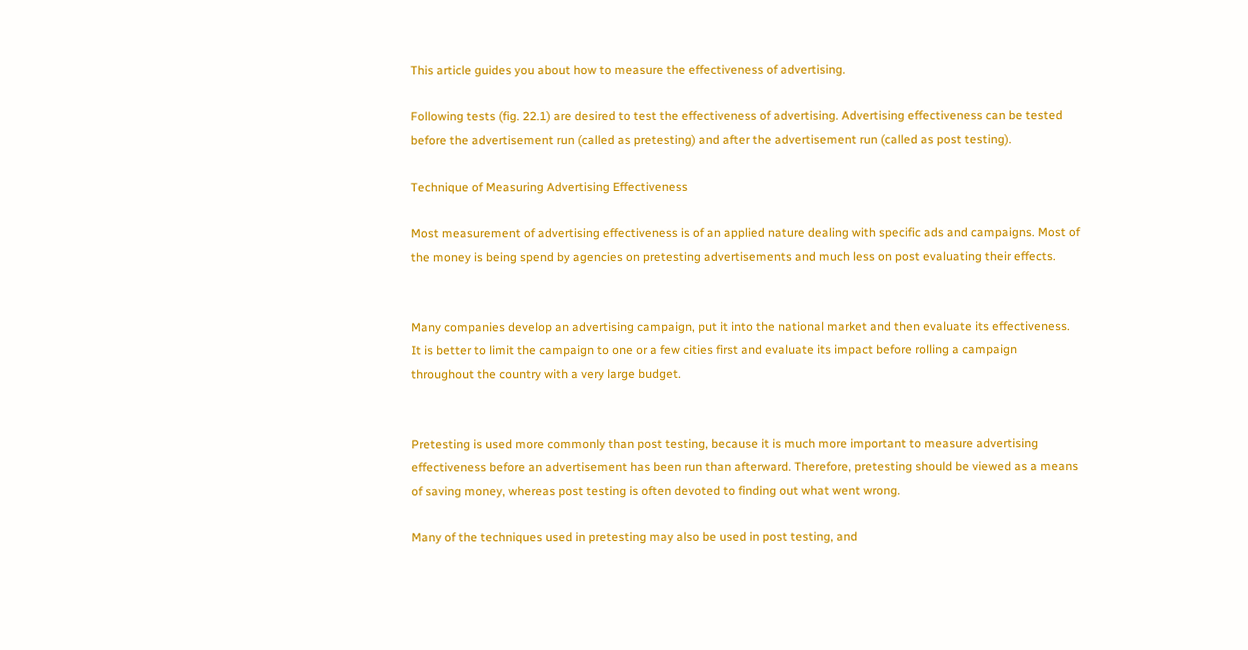This article guides you about how to measure the effectiveness of advertising.

Following tests (fig. 22.1) are desired to test the effectiveness of advertising. Advertising effectiveness can be tested before the advertisement run (called as pretesting) and after the advertisement run (called as post testing).

Technique of Measuring Advertising Effectiveness

Most measurement of advertising effectiveness is of an applied nature dealing with specific ads and campaigns. Most of the money is being spend by agencies on pretesting advertisements and much less on post evaluating their effects.


Many companies develop an advertising campaign, put it into the national market and then evaluate its effectiveness. It is better to limit the campaign to one or a few cities first and evaluate its impact before rolling a campaign throughout the country with a very large budget.


Pretesting is used more commonly than post testing, because it is much more important to measure advertising effectiveness before an advertisement has been run than afterward. Therefore, pretesting should be viewed as a means of saving money, whereas post testing is often devoted to finding out what went wrong.

Many of the techniques used in pretesting may also be used in post testing, and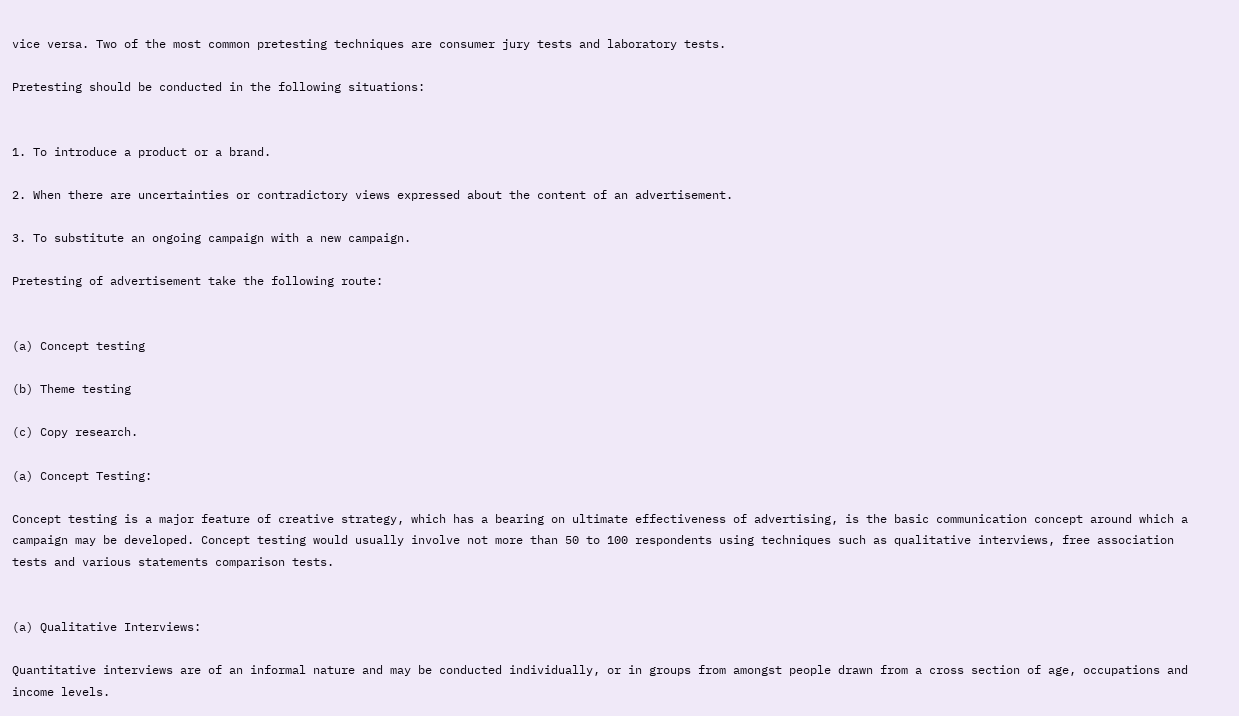vice versa. Two of the most common pretesting techniques are consumer jury tests and laboratory tests.

Pretesting should be conducted in the following situations:


1. To introduce a product or a brand.

2. When there are uncertainties or contradictory views expressed about the content of an advertisement.

3. To substitute an ongoing campaign with a new campaign.

Pretesting of advertisement take the following route:


(a) Concept testing

(b) Theme testing

(c) Copy research.

(a) Concept Testing:

Concept testing is a major feature of creative strategy, which has a bearing on ultimate effectiveness of advertising, is the basic communication concept around which a campaign may be developed. Concept testing would usually involve not more than 50 to 100 respondents using techniques such as qualitative interviews, free association tests and various statements comparison tests.


(a) Qualitative Interviews:

Quantitative interviews are of an informal nature and may be conducted individually, or in groups from amongst people drawn from a cross section of age, occupations and income levels.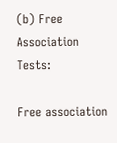(b) Free Association Tests:

Free association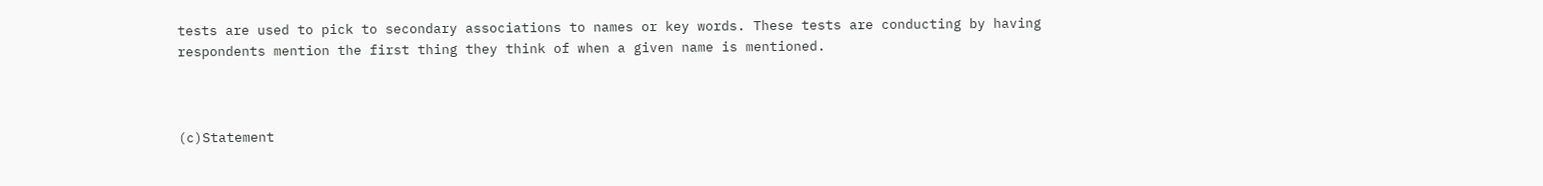tests are used to pick to secondary associations to names or key words. These tests are conducting by having respondents mention the first thing they think of when a given name is mentioned.



(c)Statement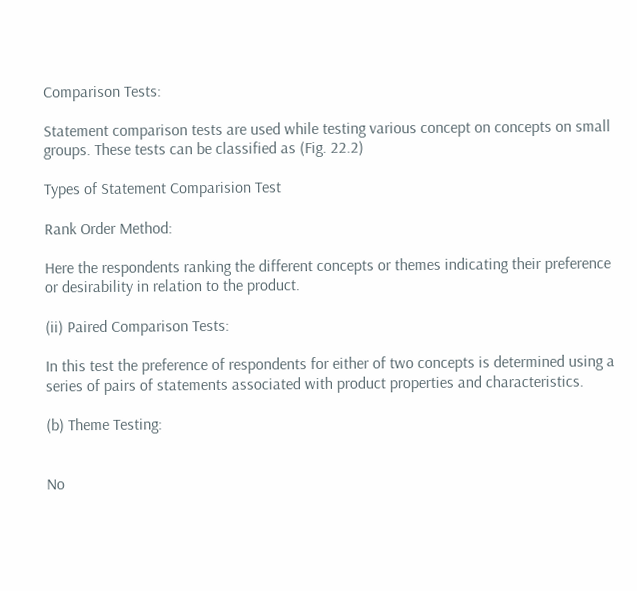Comparison Tests:

Statement comparison tests are used while testing various concept on concepts on small groups. These tests can be classified as (Fig. 22.2)

Types of Statement Comparision Test

Rank Order Method:

Here the respondents ranking the different concepts or themes indicating their preference or desirability in relation to the product.

(ii) Paired Comparison Tests:

In this test the preference of respondents for either of two concepts is determined using a series of pairs of statements associated with product properties and characteristics.

(b) Theme Testing:


No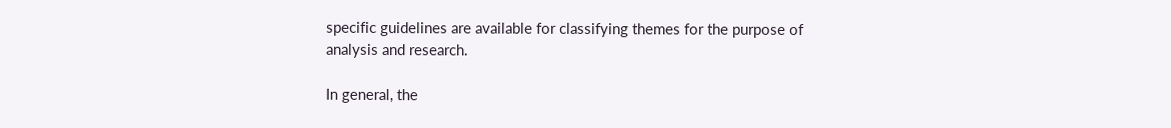specific guidelines are available for classifying themes for the purpose of analysis and research.

In general, the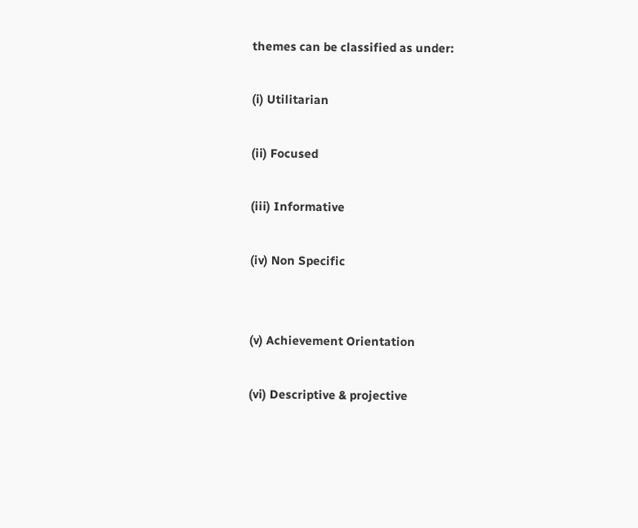themes can be classified as under:

(i) Utilitarian

(ii) Focused

(iii) Informative

(iv) Non Specific


(v) Achievement Orientation

(vi) Descriptive & projective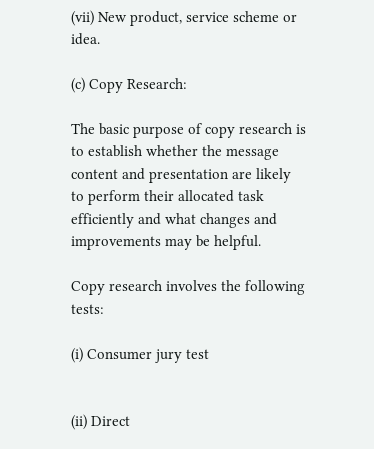(vii) New product, service scheme or idea.

(c) Copy Research:

The basic purpose of copy research is to establish whether the message content and presentation are likely to perform their allocated task efficiently and what changes and improvements may be helpful.

Copy research involves the following tests:

(i) Consumer jury test


(ii) Direct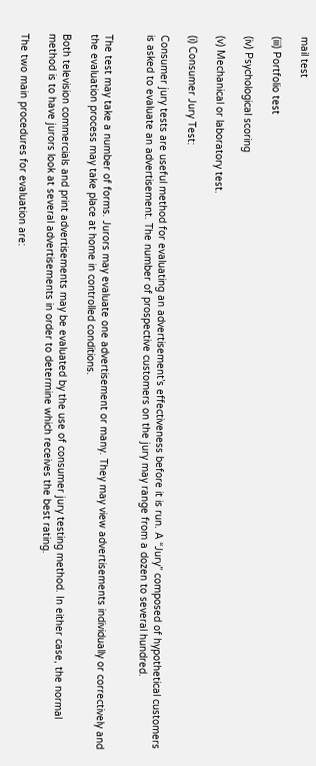mail test

(iii) Portfolio test

(iv) Psychological scoring

(v) Mechanical or laboratory test.

(i) Consumer Jury Test:

Consumer jury tests are useful method for evaluating an advertisement’s effectiveness before it is run. A “Jury” composed of hypothetical customers is asked to evaluate an advertisement. The number of prospective customers on the jury may range from a dozen to several hundred.


The test may take a number of forms. Jurors may evaluate one advertisement or many. They may view advertisements individually or correctively and the evaluation process may take place at home in controlled conditions.

Both television commercials and print advertisements may be evaluated by the use of consumer jury testing method. In either case, the normal method is to have jurors look at several advertisements in order to determine which receives the best rating.

The two main procedures for evaluation are: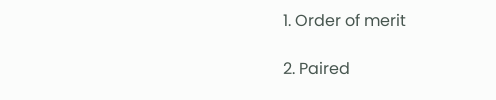1. Order of merit

2. Paired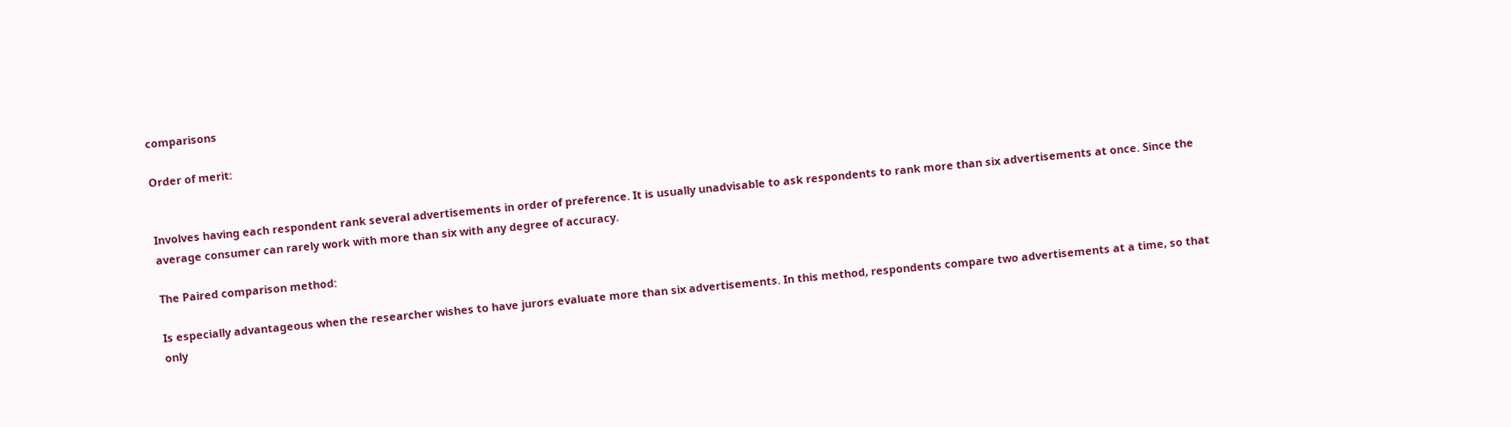comparisons

Order of merit:


Involves having each respondent rank several advertisements in order of preference. It is usually unadvisable to ask respondents to rank more than six advertisements at once. Since the average consumer can rarely work with more than six with any degree of accuracy.

The Paired comparison method:

Is especially advantageous when the researcher wishes to have jurors evaluate more than six advertisements. In this method, respondents compare two advertisements at a time, so that only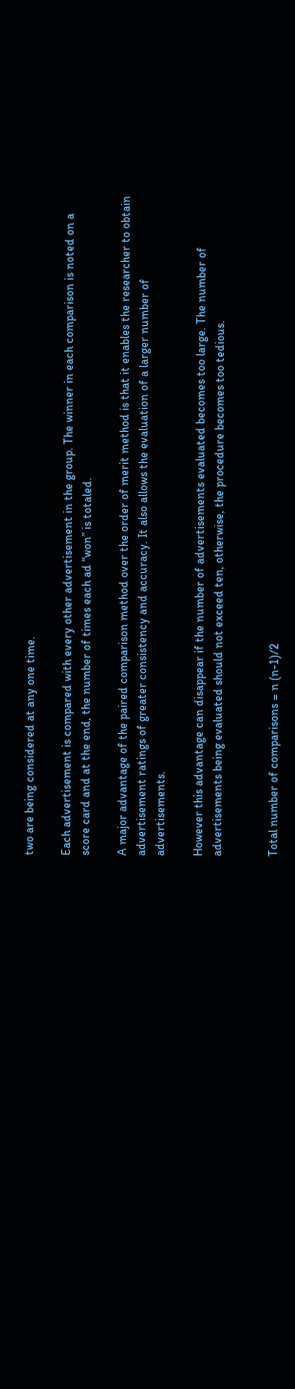two are being considered at any one time.

Each advertisement is compared with every other advertisement in the group. The winner in each comparison is noted on a score card and at the end, the number of times each ad “won” is totaled.

A major advantage of the paired comparison method over the order of merit method is that it enables the researcher to obtain advertisement ratings of greater consistency and accuracy. It also allows the evaluation of a larger number of advertisements.

However this advantage can disappear if the number of advertisements evaluated becomes too large. The number of advertisements being evaluated should not exceed ten, otherwise, the procedure becomes too tedious.


Total number of comparisons = n (n-1)/2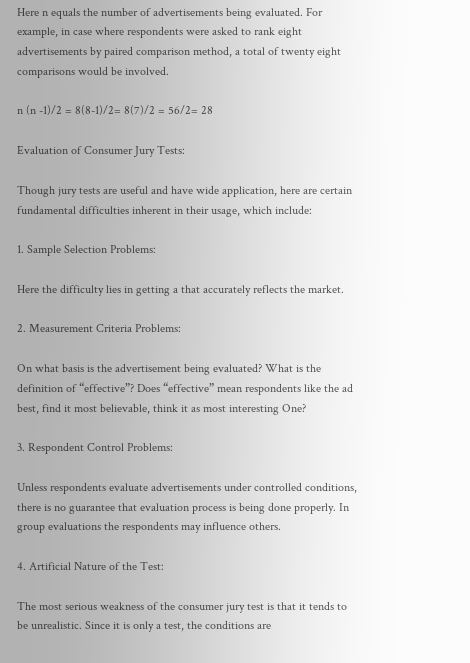Here n equals the number of advertisements being evaluated. For example, in case where respondents were asked to rank eight advertisements by paired comparison method, a total of twenty eight comparisons would be involved.

n (n -1)/2 = 8(8-1)/2= 8(7)/2 = 56/2= 28

Evaluation of Consumer Jury Tests:

Though jury tests are useful and have wide application, here are certain fundamental difficulties inherent in their usage, which include:

1. Sample Selection Problems:

Here the difficulty lies in getting a that accurately reflects the market.

2. Measurement Criteria Problems:

On what basis is the advertisement being evaluated? What is the definition of “effective”? Does “effective” mean respondents like the ad best, find it most believable, think it as most interesting One?

3. Respondent Control Problems:

Unless respondents evaluate advertisements under controlled conditions, there is no guarantee that evaluation process is being done properly. In group evaluations the respondents may influence others.

4. Artificial Nature of the Test:

The most serious weakness of the consumer jury test is that it tends to be unrealistic. Since it is only a test, the conditions are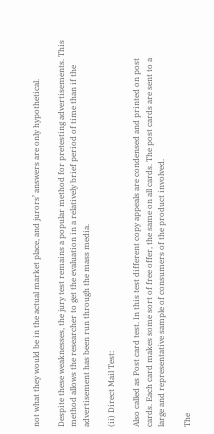not what they would be in the actual market place, and jurors’ answers are only hypothetical.

Despite these weaknesses, the jury test remains a popular method for pretesting advertisements. This method allows the researcher to get the evaluation in a relatively brief period of time than if the advertisement has been run through the mass media.

(ii) Direct Mail Test:

Also called as Post card test. In this test different copy appeals are condensed and printed on post cards. Each card makes some sort of free offer, the same on all cards. The post cards are sent to a large and representative sample of consumers of the product involved.

The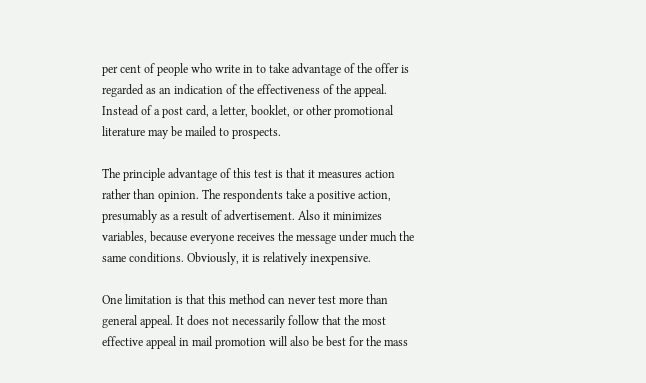per cent of people who write in to take advantage of the offer is regarded as an indication of the effectiveness of the appeal. Instead of a post card, a letter, booklet, or other promotional literature may be mailed to prospects.

The principle advantage of this test is that it measures action rather than opinion. The respondents take a positive action, presumably as a result of advertisement. Also it minimizes variables, because everyone receives the message under much the same conditions. Obviously, it is relatively inexpensive.

One limitation is that this method can never test more than general appeal. It does not necessarily follow that the most effective appeal in mail promotion will also be best for the mass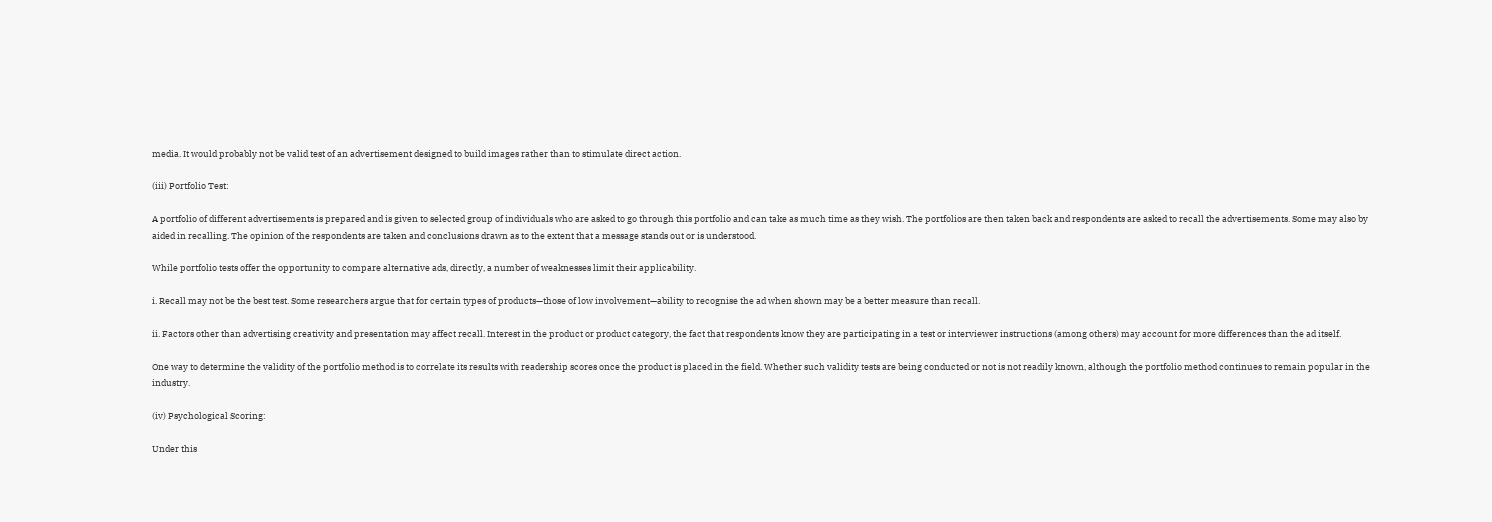media. It would probably not be valid test of an advertisement designed to build images rather than to stimulate direct action.

(iii) Portfolio Test:

A portfolio of different advertisements is prepared and is given to selected group of individuals who are asked to go through this portfolio and can take as much time as they wish. The portfolios are then taken back and respondents are asked to recall the advertisements. Some may also by aided in recalling. The opinion of the respondents are taken and conclusions drawn as to the extent that a message stands out or is understood.

While portfolio tests offer the opportunity to compare alternative ads, directly, a number of weaknesses limit their applicability.

i. Recall may not be the best test. Some researchers argue that for certain types of products—those of low involvement—ability to recognise the ad when shown may be a better measure than recall.

ii. Factors other than advertising creativity and presentation may affect recall. Interest in the product or product category, the fact that respondents know they are participating in a test or interviewer instructions (among others) may account for more differences than the ad itself.

One way to determine the validity of the portfolio method is to correlate its results with readership scores once the product is placed in the field. Whether such validity tests are being conducted or not is not readily known, although the portfolio method continues to remain popular in the industry.

(iv) Psychological Scoring:

Under this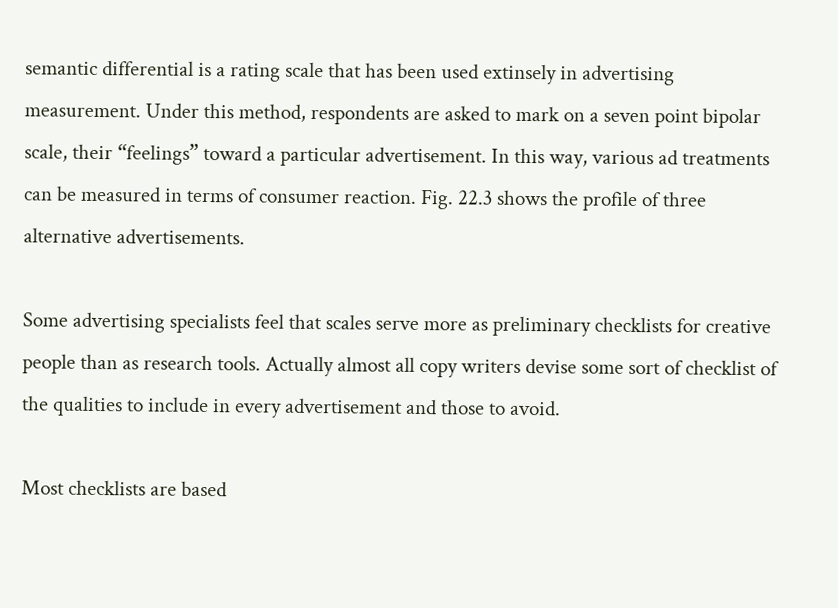semantic differential is a rating scale that has been used extinsely in advertising measurement. Under this method, respondents are asked to mark on a seven point bipolar scale, their “feelings” toward a particular advertisement. In this way, various ad treatments can be measured in terms of consumer reaction. Fig. 22.3 shows the profile of three alternative advertisements.

Some advertising specialists feel that scales serve more as preliminary checklists for creative people than as research tools. Actually almost all copy writers devise some sort of checklist of the qualities to include in every advertisement and those to avoid.

Most checklists are based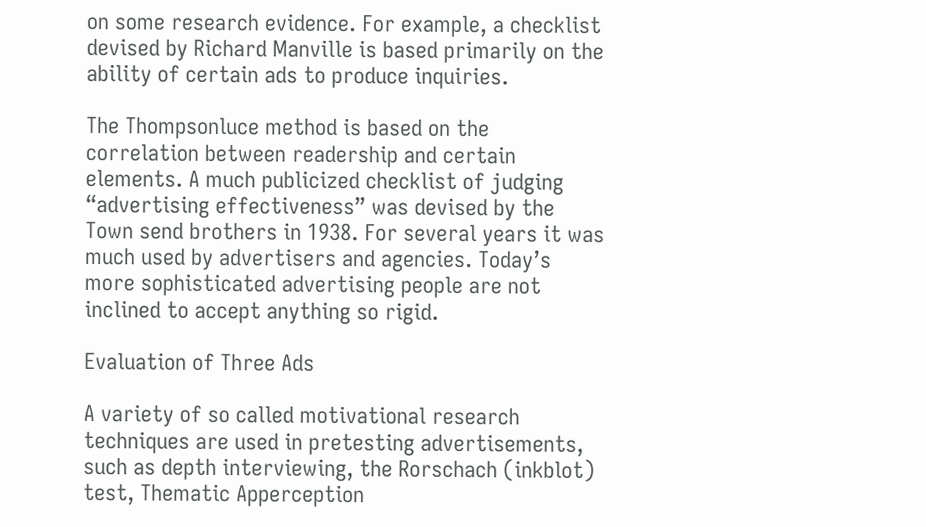on some research evidence. For example, a checklist devised by Richard Manville is based primarily on the ability of certain ads to produce inquiries.

The Thompsonluce method is based on the correlation between readership and certain elements. A much publicized checklist of judging “advertising effectiveness” was devised by the Town send brothers in 1938. For several years it was much used by advertisers and agencies. Today’s more sophisticated advertising people are not inclined to accept anything so rigid.

Evaluation of Three Ads

A variety of so called motivational research techniques are used in pretesting advertisements, such as depth interviewing, the Rorschach (inkblot) test, Thematic Apperception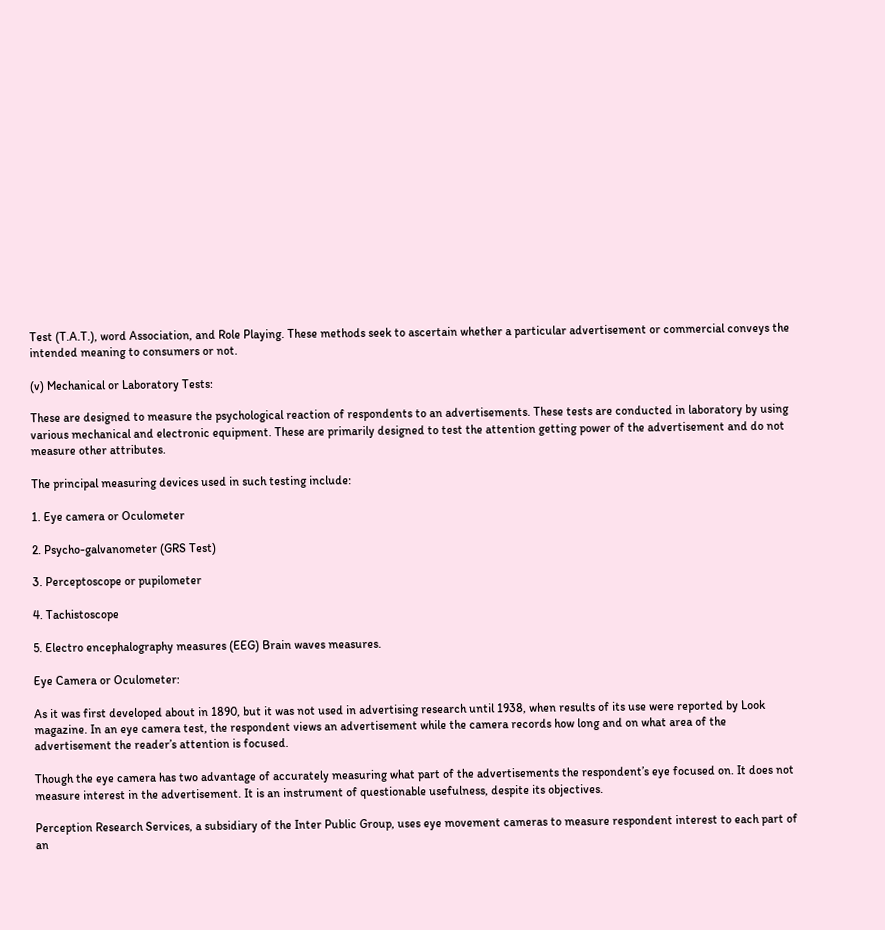Test (T.A.T.), word Association, and Role Playing. These methods seek to ascertain whether a particular advertisement or commercial conveys the intended meaning to consumers or not.

(v) Mechanical or Laboratory Tests:

These are designed to measure the psychological reaction of respondents to an advertisements. These tests are conducted in laboratory by using various mechanical and electronic equipment. These are primarily designed to test the attention getting power of the advertisement and do not measure other attributes.

The principal measuring devices used in such testing include:

1. Eye camera or Oculometer

2. Psycho-galvanometer (GRS Test)

3. Perceptoscope or pupilometer

4. Tachistoscope

5. Electro encephalography measures (EEG) Brain waves measures.

Eye Camera or Oculometer:

As it was first developed about in 1890, but it was not used in advertising research until 1938, when results of its use were reported by Look magazine. In an eye camera test, the respondent views an advertisement while the camera records how long and on what area of the advertisement the reader’s attention is focused.

Though the eye camera has two advantage of accurately measuring what part of the advertisements the respondent’s eye focused on. It does not measure interest in the advertisement. It is an instrument of questionable usefulness, despite its objectives.

Perception Research Services, a subsidiary of the Inter Public Group, uses eye movement cameras to measure respondent interest to each part of an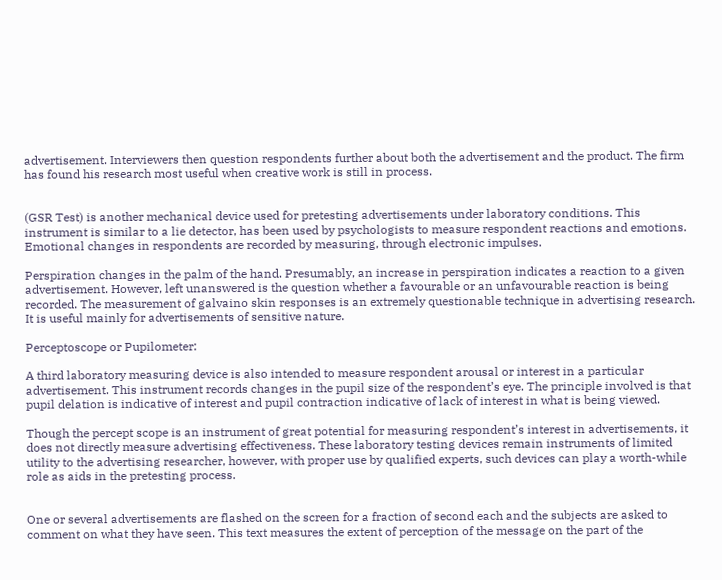advertisement. Interviewers then question respondents further about both the advertisement and the product. The firm has found his research most useful when creative work is still in process.


(GSR Test) is another mechanical device used for pretesting advertisements under laboratory conditions. This instrument is similar to a lie detector, has been used by psychologists to measure respondent reactions and emotions. Emotional changes in respondents are recorded by measuring, through electronic impulses.

Perspiration changes in the palm of the hand. Presumably, an increase in perspiration indicates a reaction to a given advertisement. However, left unanswered is the question whether a favourable or an unfavourable reaction is being recorded. The measurement of galvaino skin responses is an extremely questionable technique in advertising research. It is useful mainly for advertisements of sensitive nature.

Perceptoscope or Pupilometer:

A third laboratory measuring device is also intended to measure respondent arousal or interest in a particular advertisement. This instrument records changes in the pupil size of the respondent’s eye. The principle involved is that pupil delation is indicative of interest and pupil contraction indicative of lack of interest in what is being viewed.

Though the percept scope is an instrument of great potential for measuring respondent’s interest in advertisements, it does not directly measure advertising effectiveness. These laboratory testing devices remain instruments of limited utility to the advertising researcher, however, with proper use by qualified experts, such devices can play a worth-while role as aids in the pretesting process.


One or several advertisements are flashed on the screen for a fraction of second each and the subjects are asked to comment on what they have seen. This text measures the extent of perception of the message on the part of the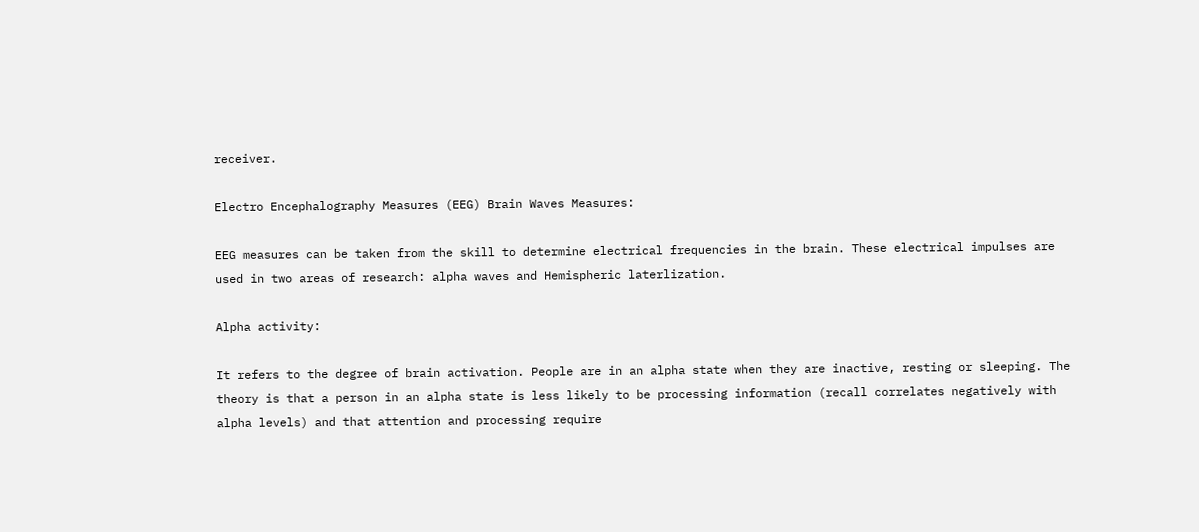receiver.

Electro Encephalography Measures (EEG) Brain Waves Measures:

EEG measures can be taken from the skill to determine electrical frequencies in the brain. These electrical impulses are used in two areas of research: alpha waves and Hemispheric laterlization.

Alpha activity:

It refers to the degree of brain activation. People are in an alpha state when they are inactive, resting or sleeping. The theory is that a person in an alpha state is less likely to be processing information (recall correlates negatively with alpha levels) and that attention and processing require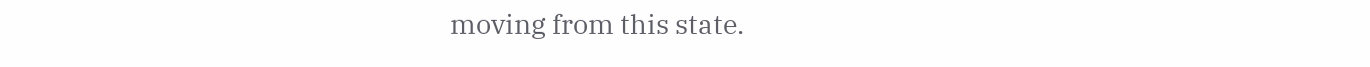moving from this state.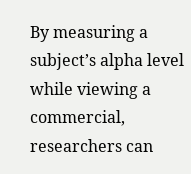By measuring a subject’s alpha level while viewing a commercial, researchers can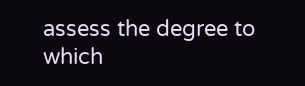assess the degree to which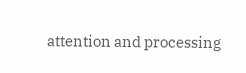attention and processing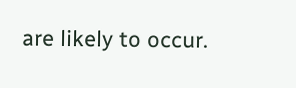are likely to occur.